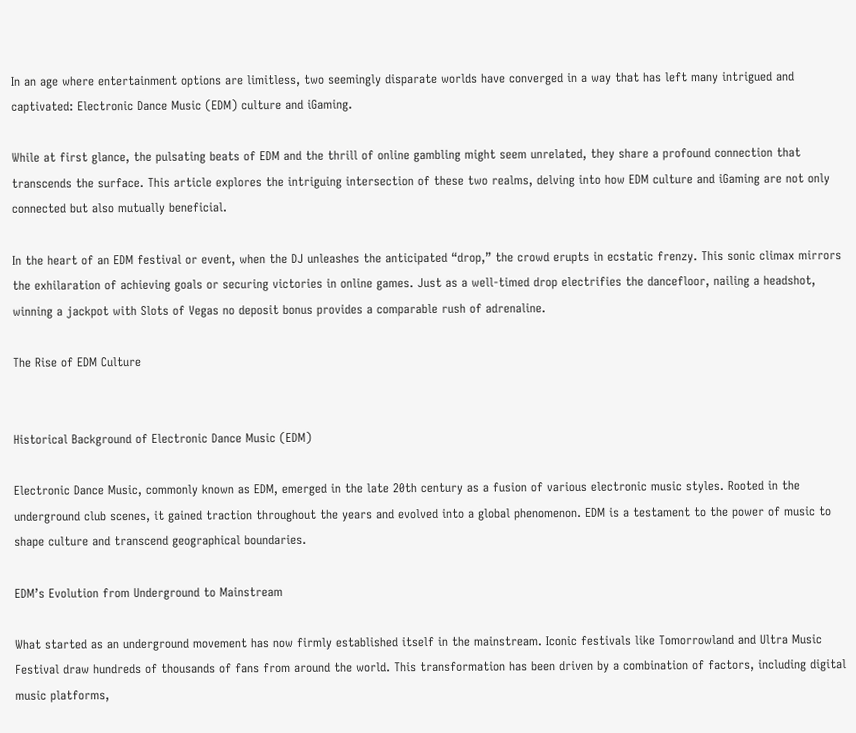In an age where entertainment options are limitless, two seemingly disparate worlds have converged in a way that has left many intrigued and captivated: Electronic Dance Music (EDM) culture and iGaming.

While at first glance, the pulsating beats of EDM and the thrill of online gambling might seem unrelated, they share a profound connection that transcends the surface. This article explores the intriguing intersection of these two realms, delving into how EDM culture and iGaming are not only connected but also mutually beneficial.

In the heart of an EDM festival or event, when the DJ unleashes the anticipated “drop,” the crowd erupts in ecstatic frenzy. This sonic climax mirrors the exhilaration of achieving goals or securing victories in online games. Just as a well-timed drop electrifies the dancefloor, nailing a headshot, winning a jackpot with Slots of Vegas no deposit bonus provides a comparable rush of adrenaline.

The Rise of EDM Culture


Historical Background of Electronic Dance Music (EDM)

Electronic Dance Music, commonly known as EDM, emerged in the late 20th century as a fusion of various electronic music styles. Rooted in the underground club scenes, it gained traction throughout the years and evolved into a global phenomenon. EDM is a testament to the power of music to shape culture and transcend geographical boundaries.

EDM’s Evolution from Underground to Mainstream

What started as an underground movement has now firmly established itself in the mainstream. Iconic festivals like Tomorrowland and Ultra Music Festival draw hundreds of thousands of fans from around the world. This transformation has been driven by a combination of factors, including digital music platforms,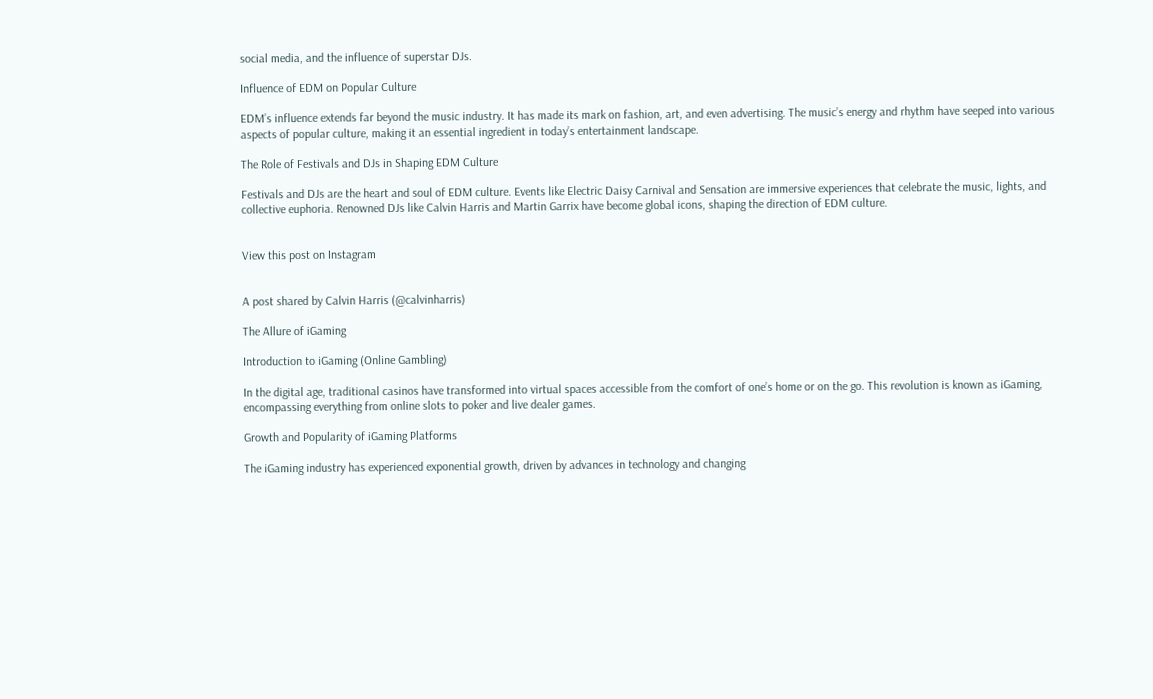social media, and the influence of superstar DJs.

Influence of EDM on Popular Culture

EDM’s influence extends far beyond the music industry. It has made its mark on fashion, art, and even advertising. The music’s energy and rhythm have seeped into various aspects of popular culture, making it an essential ingredient in today’s entertainment landscape.

The Role of Festivals and DJs in Shaping EDM Culture

Festivals and DJs are the heart and soul of EDM culture. Events like Electric Daisy Carnival and Sensation are immersive experiences that celebrate the music, lights, and collective euphoria. Renowned DJs like Calvin Harris and Martin Garrix have become global icons, shaping the direction of EDM culture.


View this post on Instagram


A post shared by Calvin Harris (@calvinharris)

The Allure of iGaming

Introduction to iGaming (Online Gambling)

In the digital age, traditional casinos have transformed into virtual spaces accessible from the comfort of one’s home or on the go. This revolution is known as iGaming, encompassing everything from online slots to poker and live dealer games.

Growth and Popularity of iGaming Platforms

The iGaming industry has experienced exponential growth, driven by advances in technology and changing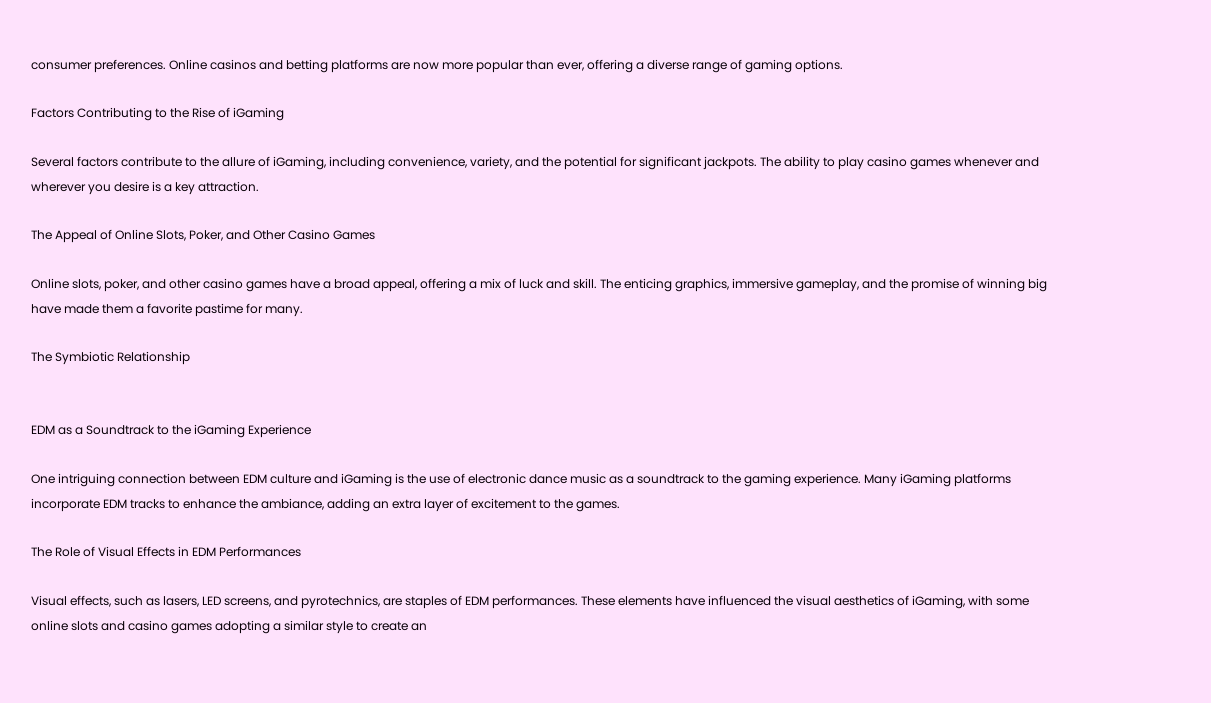consumer preferences. Online casinos and betting platforms are now more popular than ever, offering a diverse range of gaming options.

Factors Contributing to the Rise of iGaming

Several factors contribute to the allure of iGaming, including convenience, variety, and the potential for significant jackpots. The ability to play casino games whenever and wherever you desire is a key attraction.

The Appeal of Online Slots, Poker, and Other Casino Games

Online slots, poker, and other casino games have a broad appeal, offering a mix of luck and skill. The enticing graphics, immersive gameplay, and the promise of winning big have made them a favorite pastime for many.

The Symbiotic Relationship


EDM as a Soundtrack to the iGaming Experience

One intriguing connection between EDM culture and iGaming is the use of electronic dance music as a soundtrack to the gaming experience. Many iGaming platforms incorporate EDM tracks to enhance the ambiance, adding an extra layer of excitement to the games.

The Role of Visual Effects in EDM Performances

Visual effects, such as lasers, LED screens, and pyrotechnics, are staples of EDM performances. These elements have influenced the visual aesthetics of iGaming, with some online slots and casino games adopting a similar style to create an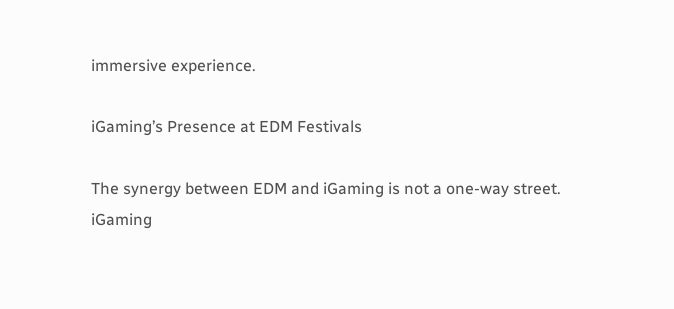immersive experience.

iGaming’s Presence at EDM Festivals

The synergy between EDM and iGaming is not a one-way street. iGaming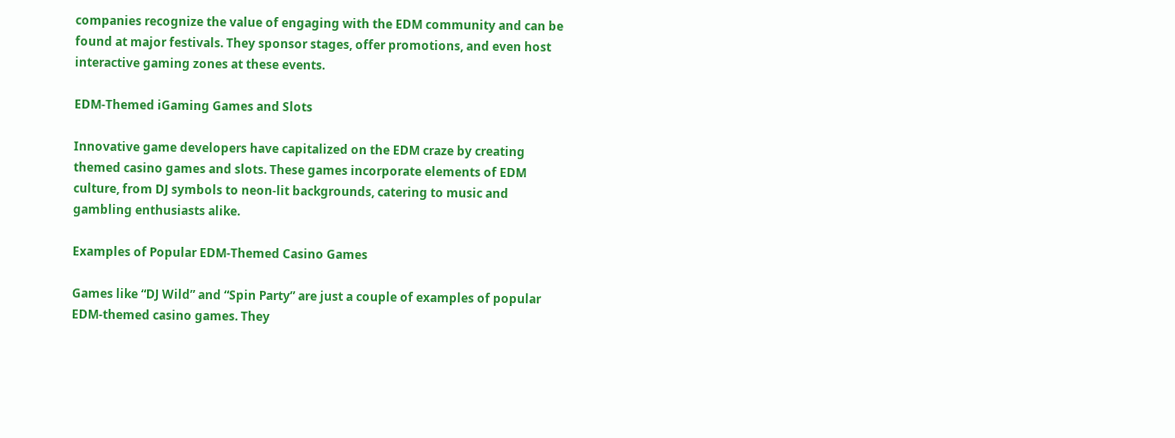companies recognize the value of engaging with the EDM community and can be found at major festivals. They sponsor stages, offer promotions, and even host interactive gaming zones at these events.

EDM-Themed iGaming Games and Slots

Innovative game developers have capitalized on the EDM craze by creating themed casino games and slots. These games incorporate elements of EDM culture, from DJ symbols to neon-lit backgrounds, catering to music and gambling enthusiasts alike.

Examples of Popular EDM-Themed Casino Games

Games like “DJ Wild” and “Spin Party” are just a couple of examples of popular EDM-themed casino games. They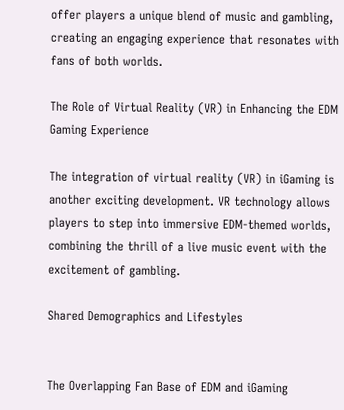offer players a unique blend of music and gambling, creating an engaging experience that resonates with fans of both worlds.

The Role of Virtual Reality (VR) in Enhancing the EDM Gaming Experience

The integration of virtual reality (VR) in iGaming is another exciting development. VR technology allows players to step into immersive EDM-themed worlds, combining the thrill of a live music event with the excitement of gambling.

Shared Demographics and Lifestyles


The Overlapping Fan Base of EDM and iGaming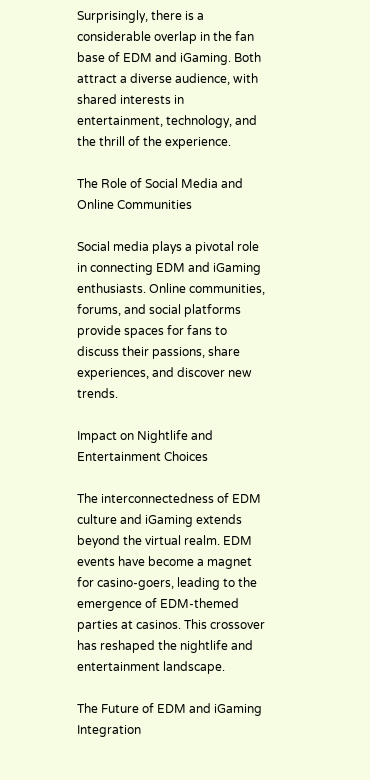Surprisingly, there is a considerable overlap in the fan base of EDM and iGaming. Both attract a diverse audience, with shared interests in entertainment, technology, and the thrill of the experience.

The Role of Social Media and Online Communities

Social media plays a pivotal role in connecting EDM and iGaming enthusiasts. Online communities, forums, and social platforms provide spaces for fans to discuss their passions, share experiences, and discover new trends.

Impact on Nightlife and Entertainment Choices

The interconnectedness of EDM culture and iGaming extends beyond the virtual realm. EDM events have become a magnet for casino-goers, leading to the emergence of EDM-themed parties at casinos. This crossover has reshaped the nightlife and entertainment landscape.

The Future of EDM and iGaming Integration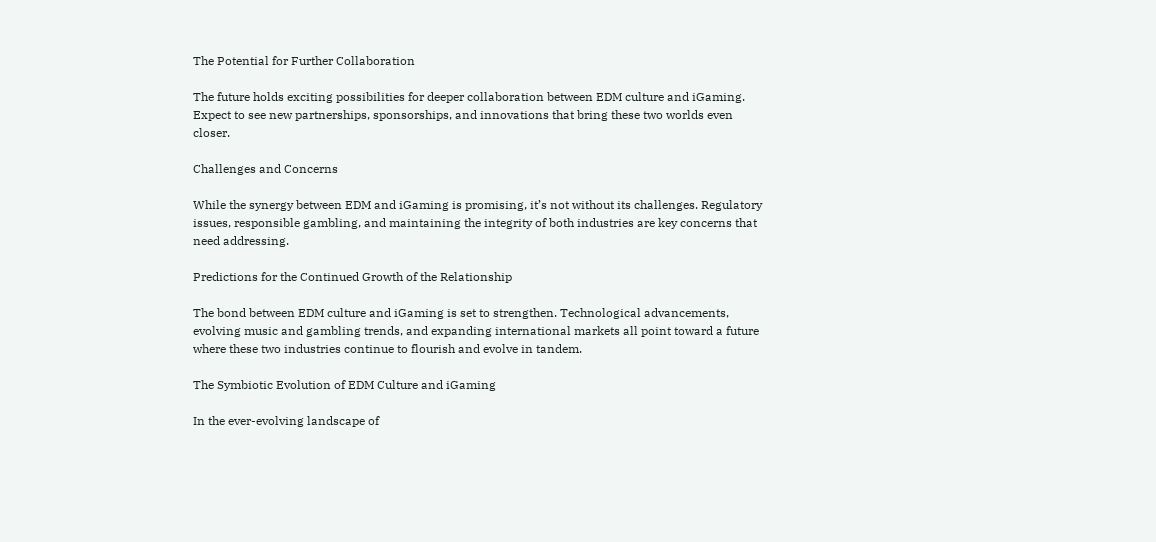The Potential for Further Collaboration

The future holds exciting possibilities for deeper collaboration between EDM culture and iGaming. Expect to see new partnerships, sponsorships, and innovations that bring these two worlds even closer.

Challenges and Concerns

While the synergy between EDM and iGaming is promising, it’s not without its challenges. Regulatory issues, responsible gambling, and maintaining the integrity of both industries are key concerns that need addressing.

Predictions for the Continued Growth of the Relationship

The bond between EDM culture and iGaming is set to strengthen. Technological advancements, evolving music and gambling trends, and expanding international markets all point toward a future where these two industries continue to flourish and evolve in tandem.

The Symbiotic Evolution of EDM Culture and iGaming

In the ever-evolving landscape of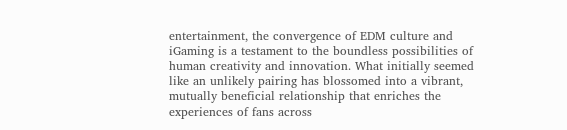entertainment, the convergence of EDM culture and iGaming is a testament to the boundless possibilities of human creativity and innovation. What initially seemed like an unlikely pairing has blossomed into a vibrant, mutually beneficial relationship that enriches the experiences of fans across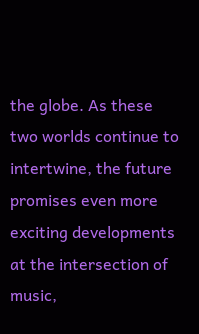the globe. As these two worlds continue to intertwine, the future promises even more exciting developments at the intersection of music,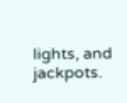lights, and jackpots.